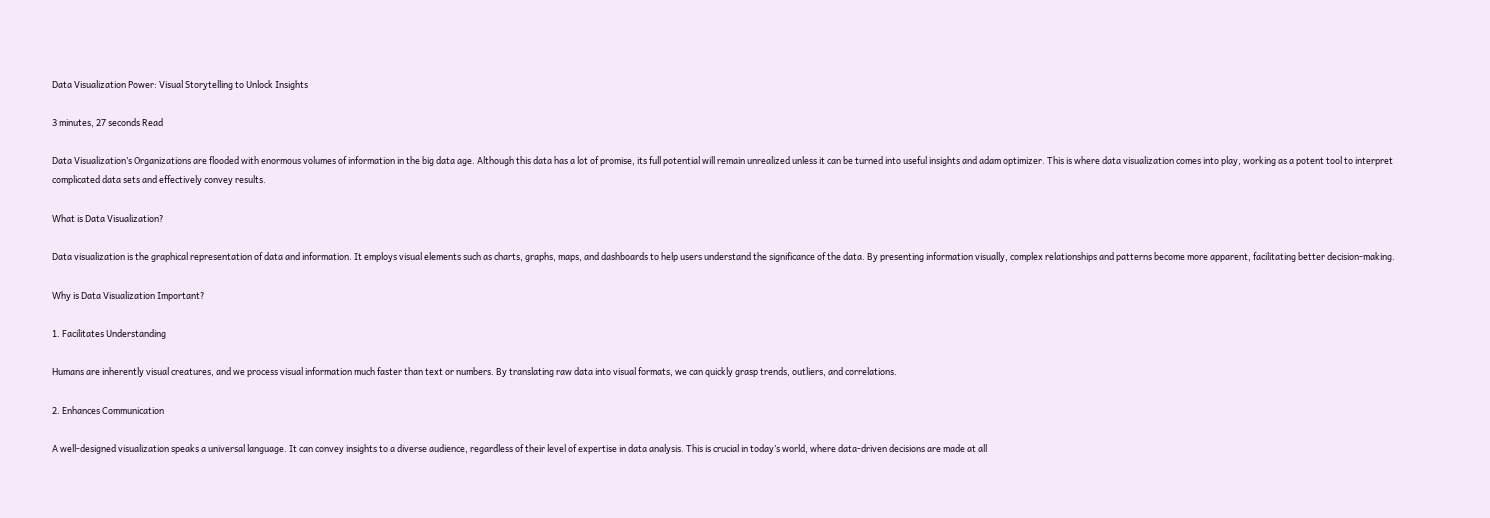Data Visualization Power: Visual Storytelling to Unlock Insights

3 minutes, 27 seconds Read

Data Visualization’s Organizations are flooded with enormous volumes of information in the big data age. Although this data has a lot of promise, its full potential will remain unrealized unless it can be turned into useful insights and adam optimizer. This is where data visualization comes into play, working as a potent tool to interpret complicated data sets and effectively convey results.

What is Data Visualization?

Data visualization is the graphical representation of data and information. It employs visual elements such as charts, graphs, maps, and dashboards to help users understand the significance of the data. By presenting information visually, complex relationships and patterns become more apparent, facilitating better decision-making.

Why is Data Visualization Important?

1. Facilitates Understanding

Humans are inherently visual creatures, and we process visual information much faster than text or numbers. By translating raw data into visual formats, we can quickly grasp trends, outliers, and correlations.

2. Enhances Communication

A well-designed visualization speaks a universal language. It can convey insights to a diverse audience, regardless of their level of expertise in data analysis. This is crucial in today’s world, where data-driven decisions are made at all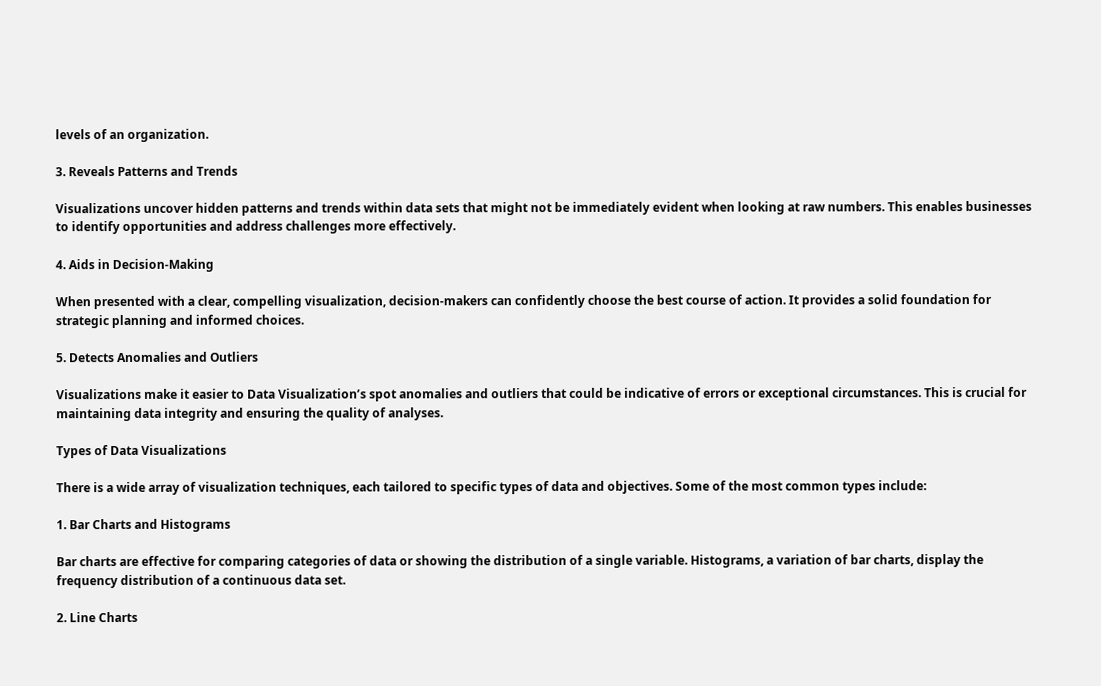levels of an organization.

3. Reveals Patterns and Trends

Visualizations uncover hidden patterns and trends within data sets that might not be immediately evident when looking at raw numbers. This enables businesses to identify opportunities and address challenges more effectively.

4. Aids in Decision-Making

When presented with a clear, compelling visualization, decision-makers can confidently choose the best course of action. It provides a solid foundation for strategic planning and informed choices.

5. Detects Anomalies and Outliers

Visualizations make it easier to Data Visualization’s spot anomalies and outliers that could be indicative of errors or exceptional circumstances. This is crucial for maintaining data integrity and ensuring the quality of analyses.

Types of Data Visualizations

There is a wide array of visualization techniques, each tailored to specific types of data and objectives. Some of the most common types include:

1. Bar Charts and Histograms

Bar charts are effective for comparing categories of data or showing the distribution of a single variable. Histograms, a variation of bar charts, display the frequency distribution of a continuous data set.

2. Line Charts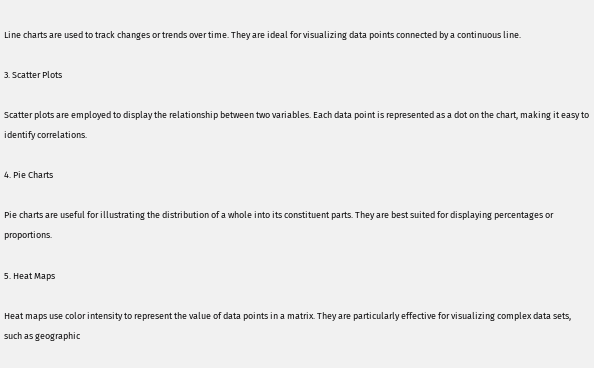Line charts are used to track changes or trends over time. They are ideal for visualizing data points connected by a continuous line.

3. Scatter Plots

Scatter plots are employed to display the relationship between two variables. Each data point is represented as a dot on the chart, making it easy to identify correlations.

4. Pie Charts

Pie charts are useful for illustrating the distribution of a whole into its constituent parts. They are best suited for displaying percentages or proportions.

5. Heat Maps

Heat maps use color intensity to represent the value of data points in a matrix. They are particularly effective for visualizing complex data sets, such as geographic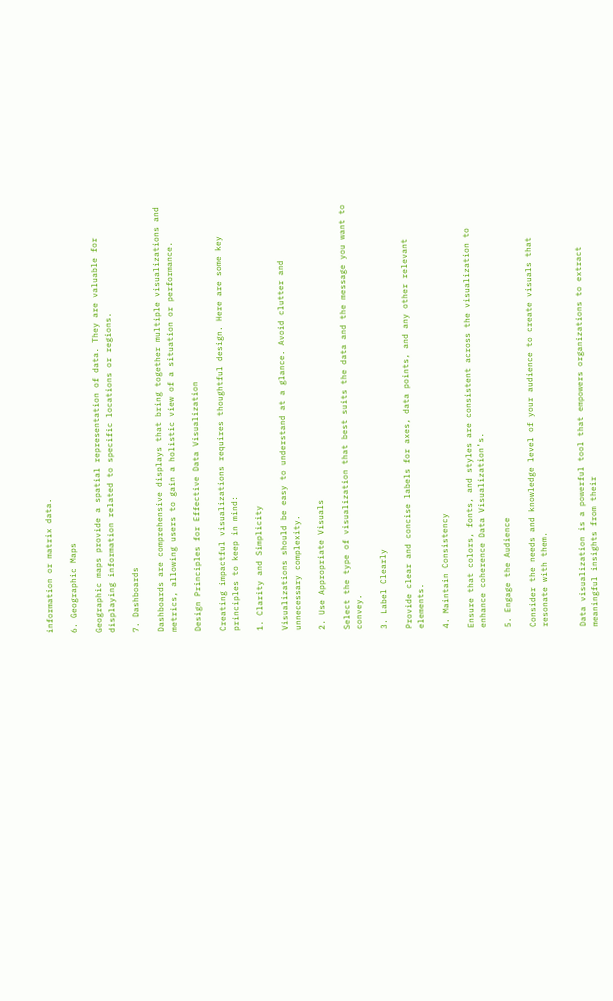information or matrix data.

6. Geographic Maps

Geographic maps provide a spatial representation of data. They are valuable for displaying information related to specific locations or regions.

7. Dashboards

Dashboards are comprehensive displays that bring together multiple visualizations and metrics, allowing users to gain a holistic view of a situation or performance.

Design Principles for Effective Data Visualization

Creating impactful visualizations requires thoughtful design. Here are some key principles to keep in mind:

1. Clarity and Simplicity

Visualizations should be easy to understand at a glance. Avoid clutter and unnecessary complexity.

2. Use Appropriate Visuals

Select the type of visualization that best suits the data and the message you want to convey.

3. Label Clearly

Provide clear and concise labels for axes, data points, and any other relevant elements.

4. Maintain Consistency

Ensure that colors, fonts, and styles are consistent across the visualization to enhance coherence Data Visualization’s.

5. Engage the Audience

Consider the needs and knowledge level of your audience to create visuals that resonate with them.


Data visualization is a powerful tool that empowers organizations to extract meaningful insights from their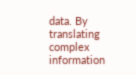data. By translating complex information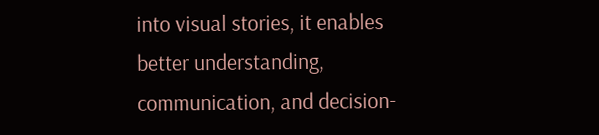into visual stories, it enables better understanding, communication, and decision-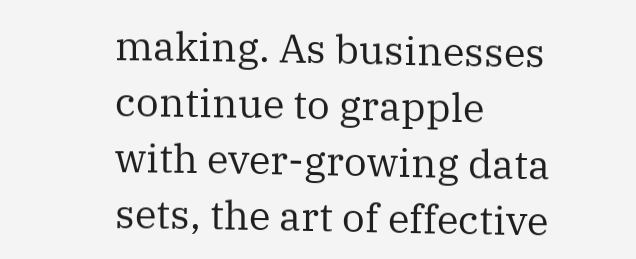making. As businesses continue to grapple with ever-growing data sets, the art of effective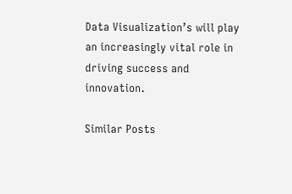Data Visualization’s will play an increasingly vital role in driving success and innovation.

Similar Posts